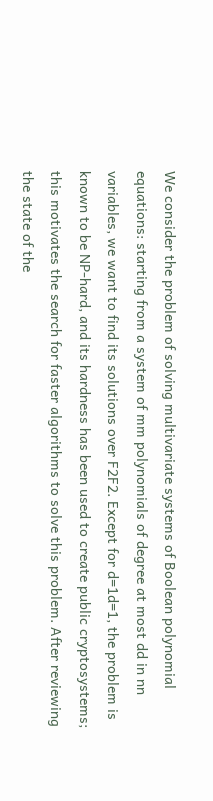We consider the problem of solving multivariate systems of Boolean polynomial equations: starting from a system of mm polynomials of degree at most dd in nn variables, we want to find its solutions over F2F2. Except for d=1d=1, the problem is known to be NP-hard, and its hardness has been used to create public cryptosystems; this motivates the search for faster algorithms to solve this problem. After reviewing the state of the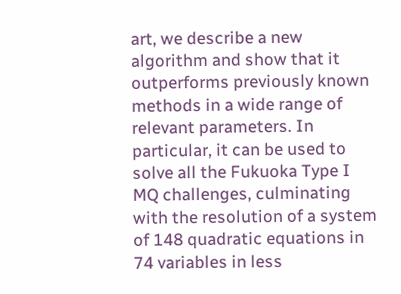art, we describe a new algorithm and show that it outperforms previously known methods in a wide range of relevant parameters. In particular, it can be used to solve all the Fukuoka Type I MQ challenges, culminating with the resolution of a system of 148 quadratic equations in 74 variables in less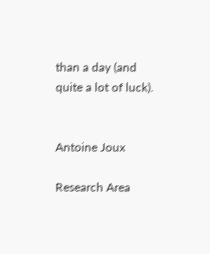than a day (and quite a lot of luck).


Antoine Joux

Research Area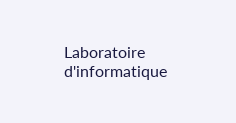Laboratoire d'informatique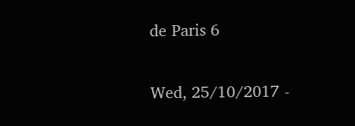de Paris 6


Wed, 25/10/2017 -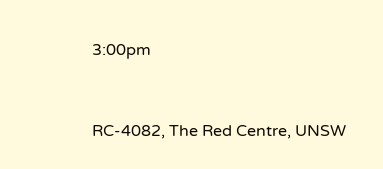3:00pm


RC-4082, The Red Centre, UNSW